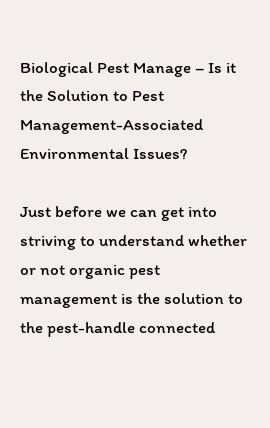Biological Pest Manage – Is it the Solution to Pest Management-Associated Environmental Issues?

Just before we can get into striving to understand whether or not organic pest management is the solution to the pest-handle connected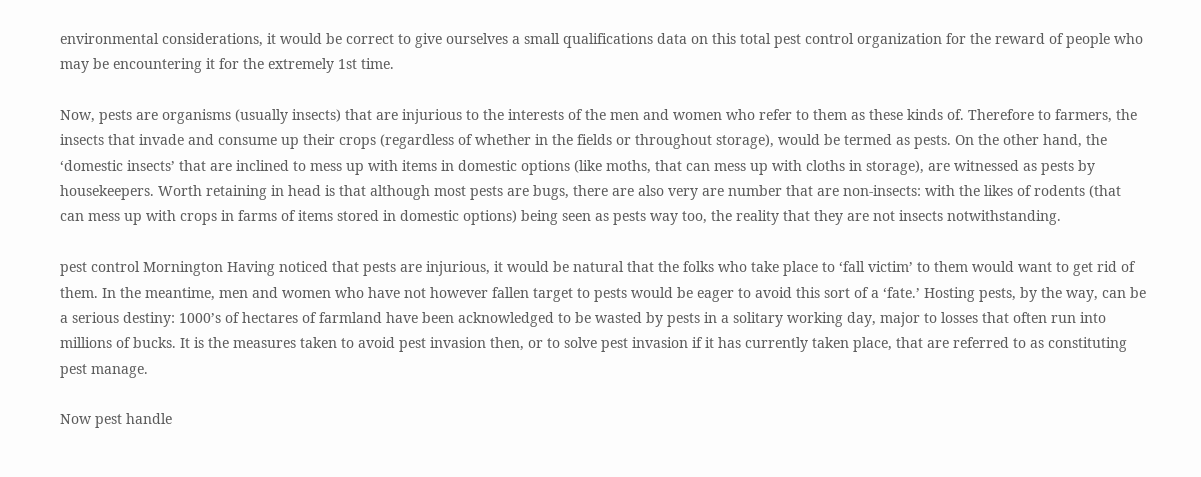environmental considerations, it would be correct to give ourselves a small qualifications data on this total pest control organization for the reward of people who may be encountering it for the extremely 1st time.

Now, pests are organisms (usually insects) that are injurious to the interests of the men and women who refer to them as these kinds of. Therefore to farmers, the insects that invade and consume up their crops (regardless of whether in the fields or throughout storage), would be termed as pests. On the other hand, the ‘domestic insects’ that are inclined to mess up with items in domestic options (like moths, that can mess up with cloths in storage), are witnessed as pests by housekeepers. Worth retaining in head is that although most pests are bugs, there are also very are number that are non-insects: with the likes of rodents (that can mess up with crops in farms of items stored in domestic options) being seen as pests way too, the reality that they are not insects notwithstanding.

pest control Mornington Having noticed that pests are injurious, it would be natural that the folks who take place to ‘fall victim’ to them would want to get rid of them. In the meantime, men and women who have not however fallen target to pests would be eager to avoid this sort of a ‘fate.’ Hosting pests, by the way, can be a serious destiny: 1000’s of hectares of farmland have been acknowledged to be wasted by pests in a solitary working day, major to losses that often run into millions of bucks. It is the measures taken to avoid pest invasion then, or to solve pest invasion if it has currently taken place, that are referred to as constituting pest manage.

Now pest handle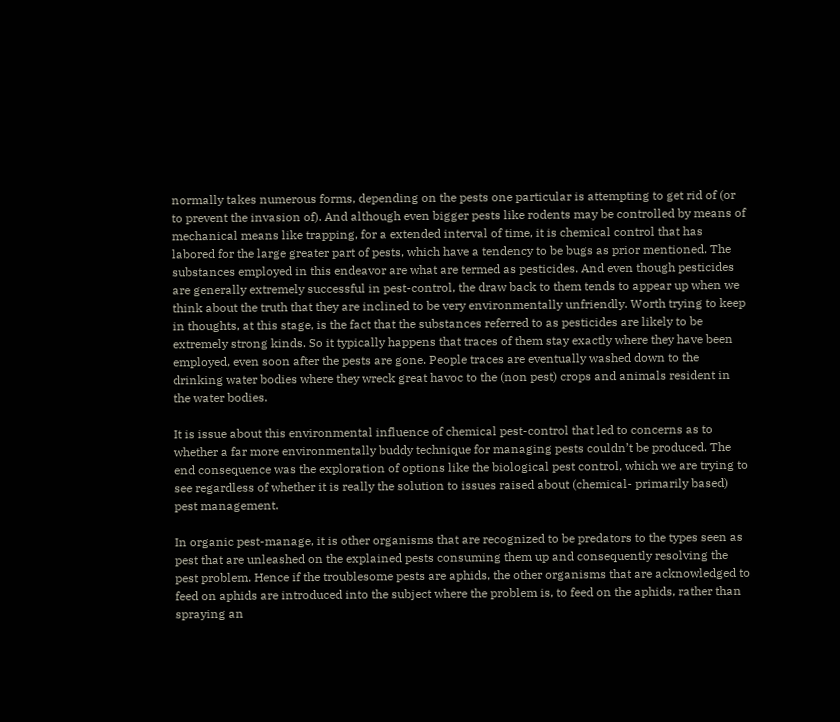normally takes numerous forms, depending on the pests one particular is attempting to get rid of (or to prevent the invasion of). And although even bigger pests like rodents may be controlled by means of mechanical means like trapping, for a extended interval of time, it is chemical control that has labored for the large greater part of pests, which have a tendency to be bugs as prior mentioned. The substances employed in this endeavor are what are termed as pesticides. And even though pesticides are generally extremely successful in pest-control, the draw back to them tends to appear up when we think about the truth that they are inclined to be very environmentally unfriendly. Worth trying to keep in thoughts, at this stage, is the fact that the substances referred to as pesticides are likely to be extremely strong kinds. So it typically happens that traces of them stay exactly where they have been employed, even soon after the pests are gone. People traces are eventually washed down to the drinking water bodies where they wreck great havoc to the (non pest) crops and animals resident in the water bodies.

It is issue about this environmental influence of chemical pest-control that led to concerns as to whether a far more environmentally buddy technique for managing pests couldn’t be produced. The end consequence was the exploration of options like the biological pest control, which we are trying to see regardless of whether it is really the solution to issues raised about (chemical- primarily based) pest management.

In organic pest-manage, it is other organisms that are recognized to be predators to the types seen as pest that are unleashed on the explained pests consuming them up and consequently resolving the pest problem. Hence if the troublesome pests are aphids, the other organisms that are acknowledged to feed on aphids are introduced into the subject where the problem is, to feed on the aphids, rather than spraying an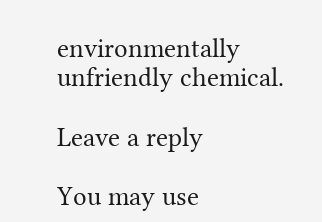environmentally unfriendly chemical.

Leave a reply

You may use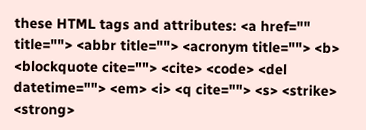these HTML tags and attributes: <a href="" title=""> <abbr title=""> <acronym title=""> <b> <blockquote cite=""> <cite> <code> <del datetime=""> <em> <i> <q cite=""> <s> <strike> <strong>